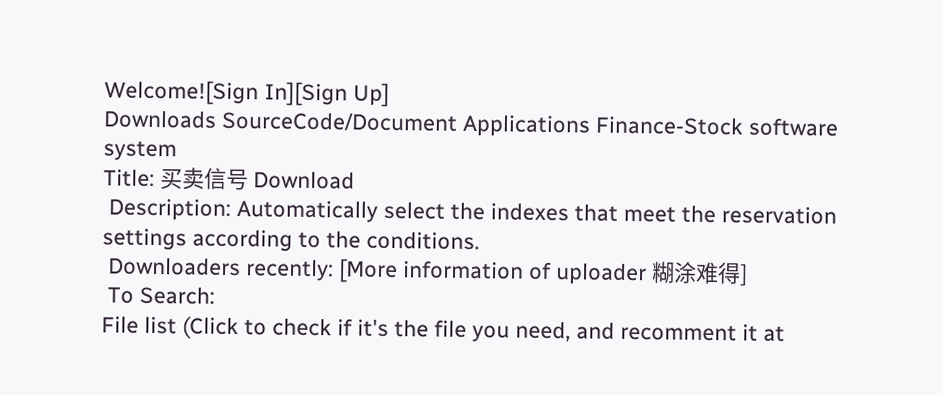Welcome![Sign In][Sign Up]
Downloads SourceCode/Document Applications Finance-Stock software system
Title: 买卖信号 Download
 Description: Automatically select the indexes that meet the reservation settings according to the conditions.
 Downloaders recently: [More information of uploader 糊涂难得]
 To Search:
File list (Click to check if it's the file you need, and recomment it at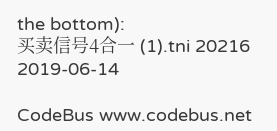the bottom):
买卖信号4合一 (1).tni 20216 2019-06-14

CodeBus www.codebus.net